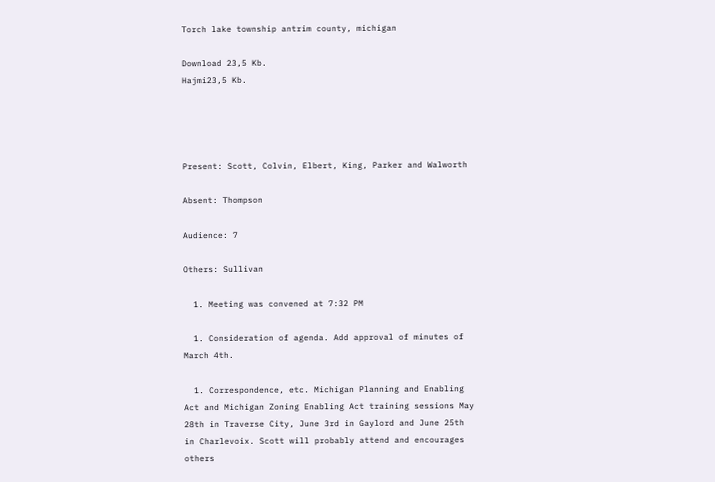Torch lake township antrim county, michigan

Download 23,5 Kb.
Hajmi23,5 Kb.




Present: Scott, Colvin, Elbert, King, Parker and Walworth

Absent: Thompson

Audience: 7

Others: Sullivan

  1. Meeting was convened at 7:32 PM

  1. Consideration of agenda. Add approval of minutes of March 4th.

  1. Correspondence, etc. Michigan Planning and Enabling Act and Michigan Zoning Enabling Act training sessions May 28th in Traverse City, June 3rd in Gaylord and June 25th in Charlevoix. Scott will probably attend and encourages others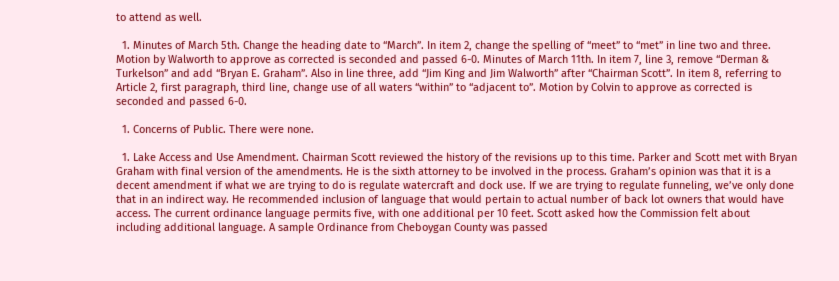to attend as well.

  1. Minutes of March 5th. Change the heading date to “March”. In item 2, change the spelling of “meet” to “met” in line two and three. Motion by Walworth to approve as corrected is seconded and passed 6-0. Minutes of March 11th. In item 7, line 3, remove “Derman & Turkelson” and add “Bryan E. Graham”. Also in line three, add “Jim King and Jim Walworth” after “Chairman Scott”. In item 8, referring to Article 2, first paragraph, third line, change use of all waters “within” to “adjacent to”. Motion by Colvin to approve as corrected is seconded and passed 6-0.

  1. Concerns of Public. There were none.

  1. Lake Access and Use Amendment. Chairman Scott reviewed the history of the revisions up to this time. Parker and Scott met with Bryan Graham with final version of the amendments. He is the sixth attorney to be involved in the process. Graham’s opinion was that it is a decent amendment if what we are trying to do is regulate watercraft and dock use. If we are trying to regulate funneling, we’ve only done that in an indirect way. He recommended inclusion of language that would pertain to actual number of back lot owners that would have access. The current ordinance language permits five, with one additional per 10 feet. Scott asked how the Commission felt about including additional language. A sample Ordinance from Cheboygan County was passed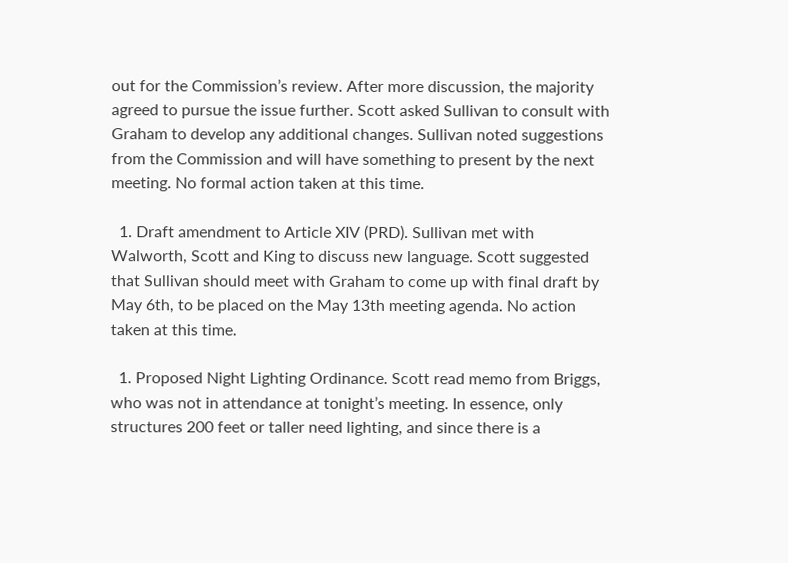out for the Commission’s review. After more discussion, the majority agreed to pursue the issue further. Scott asked Sullivan to consult with Graham to develop any additional changes. Sullivan noted suggestions from the Commission and will have something to present by the next meeting. No formal action taken at this time.

  1. Draft amendment to Article XIV (PRD). Sullivan met with Walworth, Scott and King to discuss new language. Scott suggested that Sullivan should meet with Graham to come up with final draft by May 6th, to be placed on the May 13th meeting agenda. No action taken at this time.

  1. Proposed Night Lighting Ordinance. Scott read memo from Briggs, who was not in attendance at tonight’s meeting. In essence, only structures 200 feet or taller need lighting, and since there is a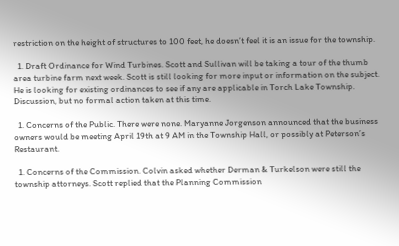restriction on the height of structures to 100 feet, he doesn’t feel it is an issue for the township.

  1. Draft Ordinance for Wind Turbines. Scott and Sullivan will be taking a tour of the thumb area turbine farm next week. Scott is still looking for more input or information on the subject. He is looking for existing ordinances to see if any are applicable in Torch Lake Township. Discussion, but no formal action taken at this time.

  1. Concerns of the Public. There were none. Maryanne Jorgenson announced that the business owners would be meeting April 19th at 9 AM in the Township Hall, or possibly at Peterson’s Restaurant.

  1. Concerns of the Commission. Colvin asked whether Derman & Turkelson were still the township attorneys. Scott replied that the Planning Commission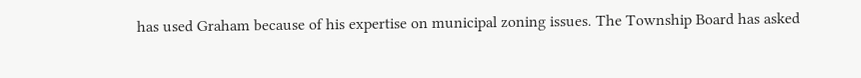has used Graham because of his expertise on municipal zoning issues. The Township Board has asked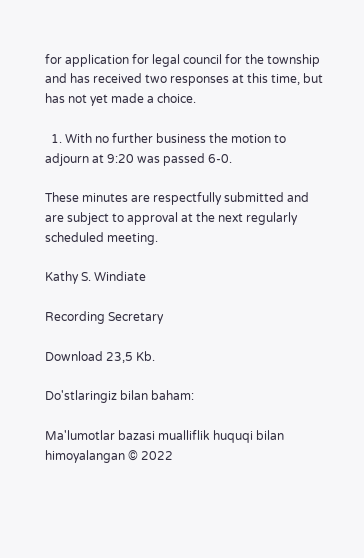for application for legal council for the township and has received two responses at this time, but has not yet made a choice.

  1. With no further business the motion to adjourn at 9:20 was passed 6-0.

These minutes are respectfully submitted and are subject to approval at the next regularly scheduled meeting.

Kathy S. Windiate

Recording Secretary

Download 23,5 Kb.

Do'stlaringiz bilan baham:

Ma'lumotlar bazasi mualliflik huquqi bilan himoyalangan © 2022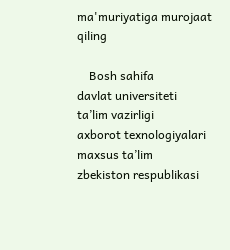ma'muriyatiga murojaat qiling

    Bosh sahifa
davlat universiteti
ta’lim vazirligi
axborot texnologiyalari
maxsus ta’lim
zbekiston respublikasi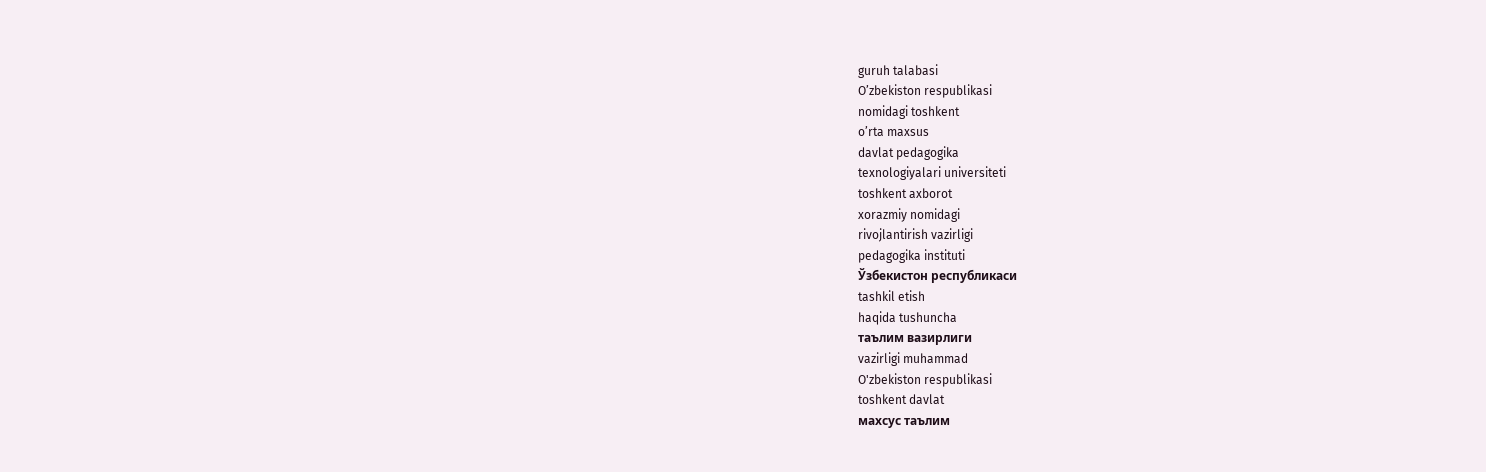guruh talabasi
O’zbekiston respublikasi
nomidagi toshkent
o’rta maxsus
davlat pedagogika
texnologiyalari universiteti
toshkent axborot
xorazmiy nomidagi
rivojlantirish vazirligi
pedagogika instituti
Ўзбекистон республикаси
tashkil etish
haqida tushuncha
таълим вазирлиги
vazirligi muhammad
O'zbekiston respublikasi
toshkent davlat
махсус таълим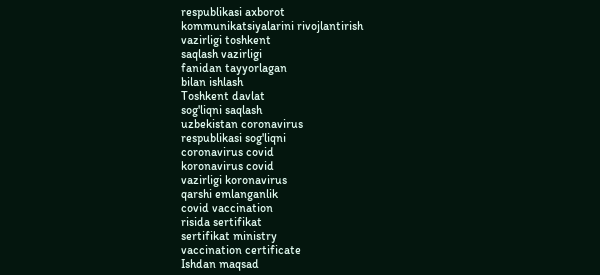respublikasi axborot
kommunikatsiyalarini rivojlantirish
vazirligi toshkent
saqlash vazirligi
fanidan tayyorlagan
bilan ishlash
Toshkent davlat
sog'liqni saqlash
uzbekistan coronavirus
respublikasi sog'liqni
coronavirus covid
koronavirus covid
vazirligi koronavirus
qarshi emlanganlik
covid vaccination
risida sertifikat
sertifikat ministry
vaccination certificate
Ishdan maqsad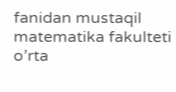fanidan mustaqil
matematika fakulteti
o’rta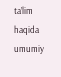ta’lim
haqida umumiy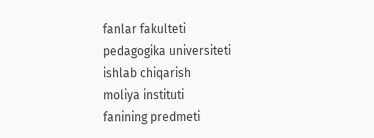fanlar fakulteti
pedagogika universiteti
ishlab chiqarish
moliya instituti
fanining predmeti